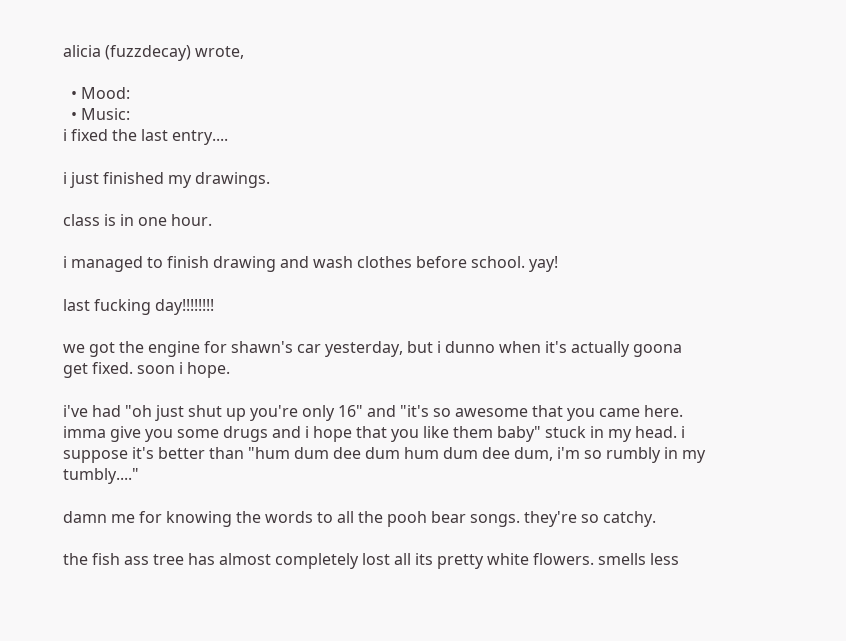alicia (fuzzdecay) wrote,

  • Mood:
  • Music:
i fixed the last entry....

i just finished my drawings.

class is in one hour.

i managed to finish drawing and wash clothes before school. yay!

last fucking day!!!!!!!!

we got the engine for shawn's car yesterday, but i dunno when it's actually goona get fixed. soon i hope.

i've had "oh just shut up you're only 16" and "it's so awesome that you came here. imma give you some drugs and i hope that you like them baby" stuck in my head. i suppose it's better than "hum dum dee dum hum dum dee dum, i'm so rumbly in my tumbly...."

damn me for knowing the words to all the pooh bear songs. they're so catchy.

the fish ass tree has almost completely lost all its pretty white flowers. smells less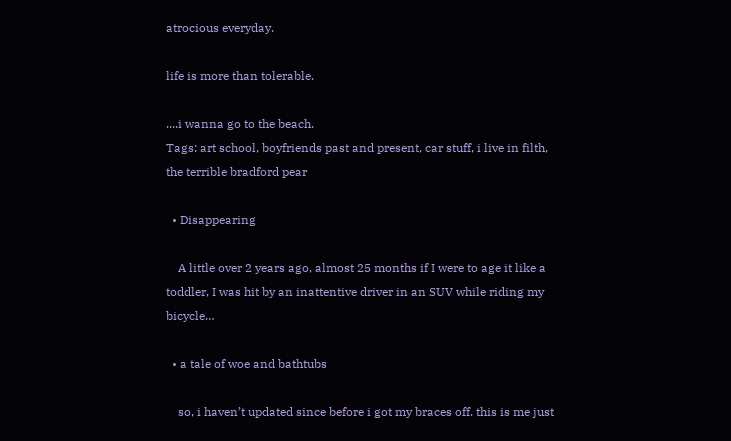atrocious everyday.

life is more than tolerable.

....i wanna go to the beach.
Tags: art school, boyfriends past and present, car stuff, i live in filth, the terrible bradford pear

  • Disappearing

    A little over 2 years ago, almost 25 months if I were to age it like a toddler, I was hit by an inattentive driver in an SUV while riding my bicycle…

  • a tale of woe and bathtubs

    so, i haven’t updated since before i got my braces off. this is me just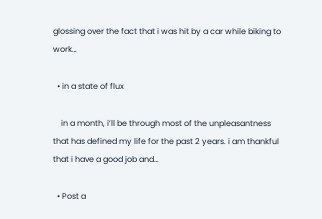glossing over the fact that i was hit by a car while biking to work…

  • in a state of flux

    in a month, i’ll be through most of the unpleasantness that has defined my life for the past 2 years. i am thankful that i have a good job and…

  • Post a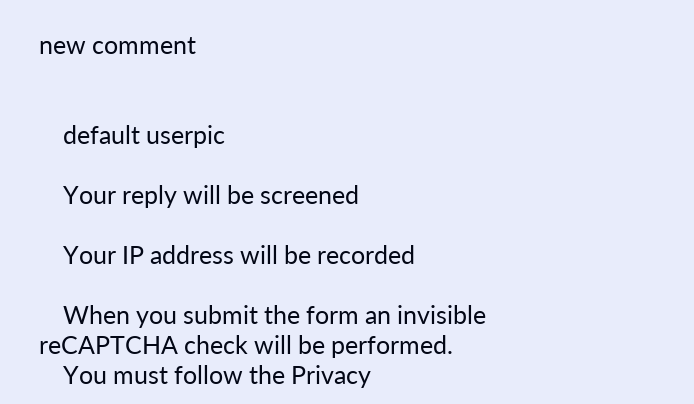new comment


    default userpic

    Your reply will be screened

    Your IP address will be recorded

    When you submit the form an invisible reCAPTCHA check will be performed.
    You must follow the Privacy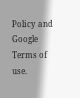Policy and Google Terms of use.